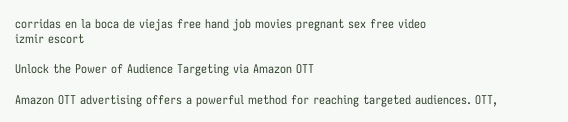corridas en la boca de viejas free hand job movies pregnant sex free video
izmir escort

Unlock the Power of Audience Targeting via Amazon OTT

Amazon OTT advertising offers a powerful method for reaching targeted audiences. OTT,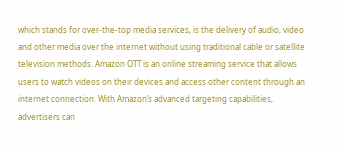which stands for over-the-top media services, is the delivery of audio, video and other media over the internet without using traditional cable or satellite television methods. Amazon OTT is an online streaming service that allows users to watch videos on their devices and access other content through an internet connection. With Amazon’s advanced targeting capabilities, advertisers can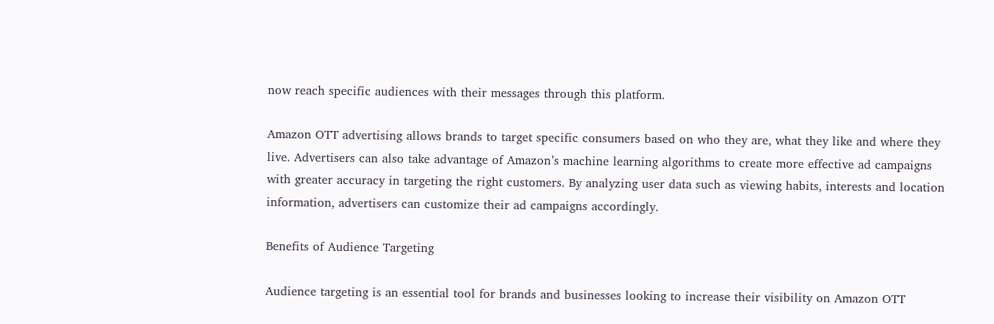now reach specific audiences with their messages through this platform.

Amazon OTT advertising allows brands to target specific consumers based on who they are, what they like and where they live. Advertisers can also take advantage of Amazon’s machine learning algorithms to create more effective ad campaigns with greater accuracy in targeting the right customers. By analyzing user data such as viewing habits, interests and location information, advertisers can customize their ad campaigns accordingly.

Benefits of Audience Targeting

Audience targeting is an essential tool for brands and businesses looking to increase their visibility on Amazon OTT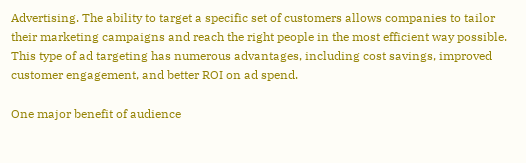Advertising. The ability to target a specific set of customers allows companies to tailor their marketing campaigns and reach the right people in the most efficient way possible. This type of ad targeting has numerous advantages, including cost savings, improved customer engagement, and better ROI on ad spend.

One major benefit of audience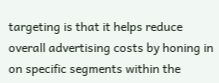targeting is that it helps reduce overall advertising costs by honing in on specific segments within the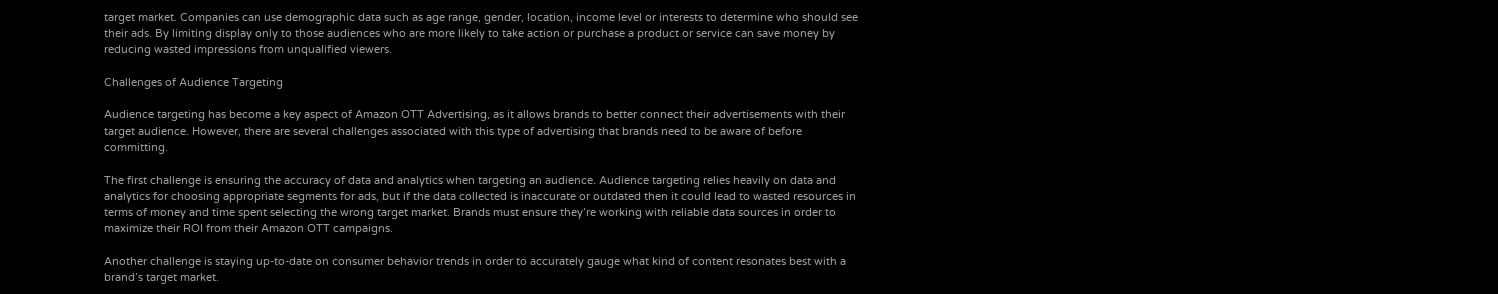target market. Companies can use demographic data such as age range, gender, location, income level or interests to determine who should see their ads. By limiting display only to those audiences who are more likely to take action or purchase a product or service can save money by reducing wasted impressions from unqualified viewers.

Challenges of Audience Targeting

Audience targeting has become a key aspect of Amazon OTT Advertising, as it allows brands to better connect their advertisements with their target audience. However, there are several challenges associated with this type of advertising that brands need to be aware of before committing.

The first challenge is ensuring the accuracy of data and analytics when targeting an audience. Audience targeting relies heavily on data and analytics for choosing appropriate segments for ads, but if the data collected is inaccurate or outdated then it could lead to wasted resources in terms of money and time spent selecting the wrong target market. Brands must ensure they’re working with reliable data sources in order to maximize their ROI from their Amazon OTT campaigns.

Another challenge is staying up-to-date on consumer behavior trends in order to accurately gauge what kind of content resonates best with a brand’s target market.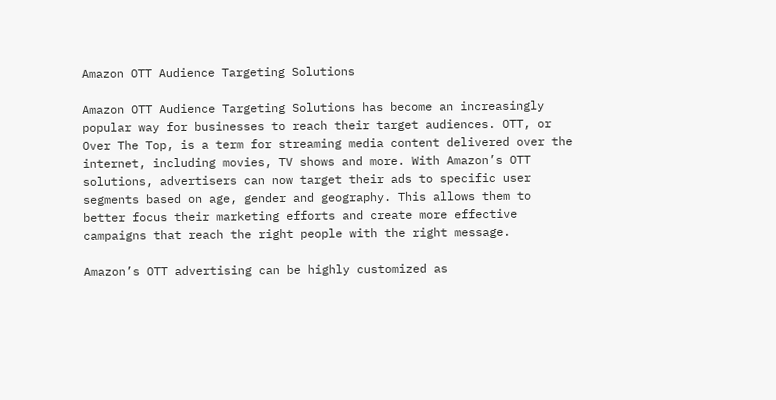Amazon OTT Audience Targeting Solutions

Amazon OTT Audience Targeting Solutions has become an increasingly popular way for businesses to reach their target audiences. OTT, or Over The Top, is a term for streaming media content delivered over the internet, including movies, TV shows and more. With Amazon’s OTT solutions, advertisers can now target their ads to specific user segments based on age, gender and geography. This allows them to better focus their marketing efforts and create more effective campaigns that reach the right people with the right message.

Amazon’s OTT advertising can be highly customized as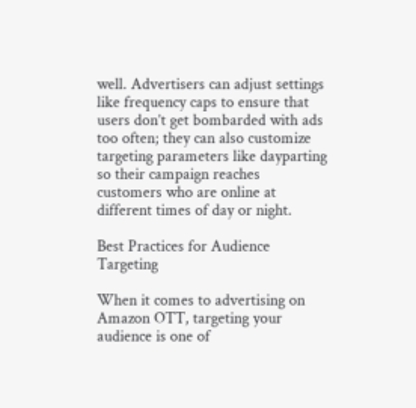well. Advertisers can adjust settings like frequency caps to ensure that users don’t get bombarded with ads too often; they can also customize targeting parameters like dayparting so their campaign reaches customers who are online at different times of day or night.

Best Practices for Audience Targeting

When it comes to advertising on Amazon OTT, targeting your audience is one of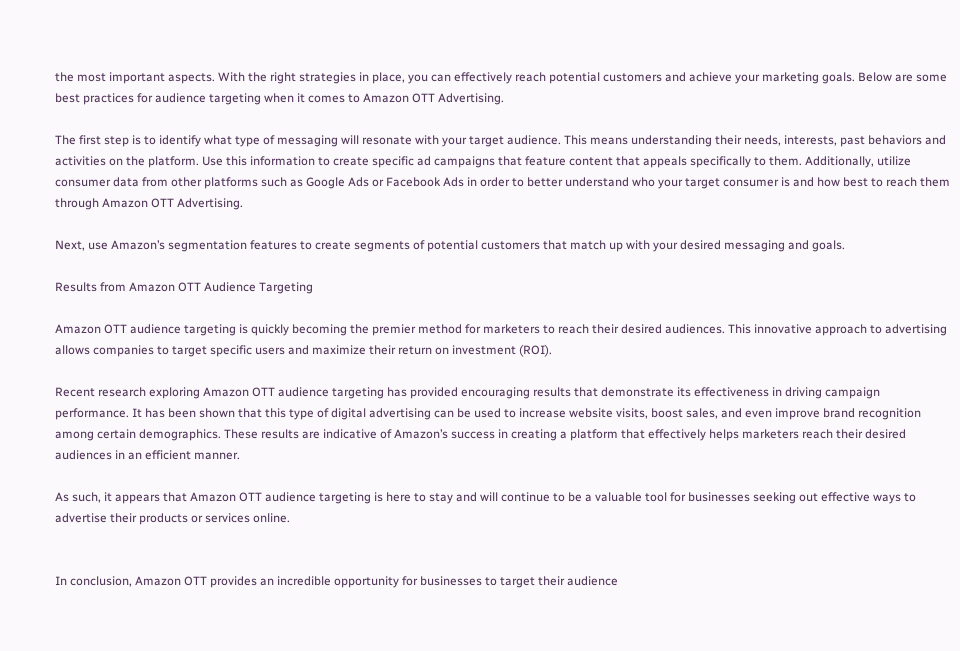the most important aspects. With the right strategies in place, you can effectively reach potential customers and achieve your marketing goals. Below are some best practices for audience targeting when it comes to Amazon OTT Advertising.

The first step is to identify what type of messaging will resonate with your target audience. This means understanding their needs, interests, past behaviors and activities on the platform. Use this information to create specific ad campaigns that feature content that appeals specifically to them. Additionally, utilize consumer data from other platforms such as Google Ads or Facebook Ads in order to better understand who your target consumer is and how best to reach them through Amazon OTT Advertising.

Next, use Amazon’s segmentation features to create segments of potential customers that match up with your desired messaging and goals.

Results from Amazon OTT Audience Targeting

Amazon OTT audience targeting is quickly becoming the premier method for marketers to reach their desired audiences. This innovative approach to advertising allows companies to target specific users and maximize their return on investment (ROI).

Recent research exploring Amazon OTT audience targeting has provided encouraging results that demonstrate its effectiveness in driving campaign performance. It has been shown that this type of digital advertising can be used to increase website visits, boost sales, and even improve brand recognition among certain demographics. These results are indicative of Amazon’s success in creating a platform that effectively helps marketers reach their desired audiences in an efficient manner.

As such, it appears that Amazon OTT audience targeting is here to stay and will continue to be a valuable tool for businesses seeking out effective ways to advertise their products or services online.


In conclusion, Amazon OTT provides an incredible opportunity for businesses to target their audience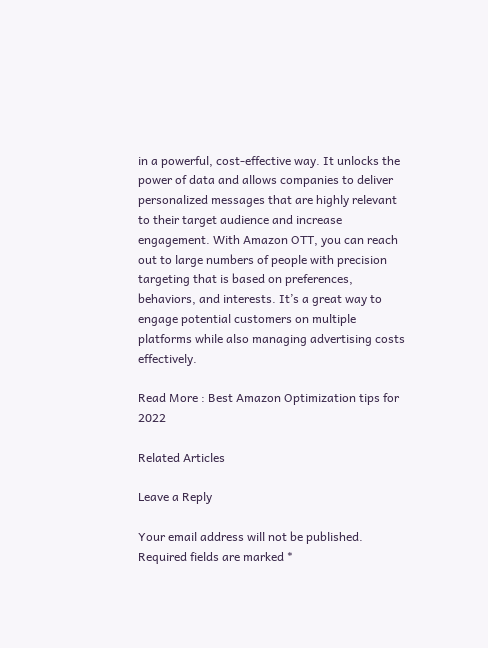in a powerful, cost-effective way. It unlocks the power of data and allows companies to deliver personalized messages that are highly relevant to their target audience and increase engagement. With Amazon OTT, you can reach out to large numbers of people with precision targeting that is based on preferences, behaviors, and interests. It’s a great way to engage potential customers on multiple platforms while also managing advertising costs effectively.

Read More : Best Amazon Optimization tips for 2022

Related Articles

Leave a Reply

Your email address will not be published. Required fields are marked *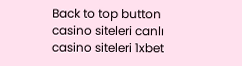Back to top button
casino siteleri canlı casino siteleri 1xbet